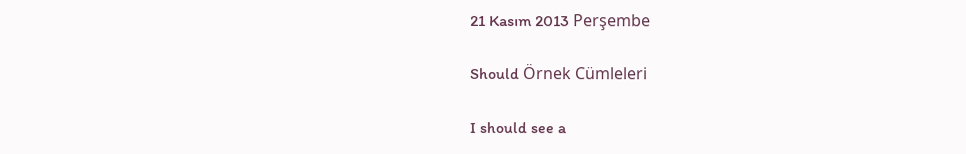21 Kasım 2013 Perşembe

Should Örnek Cümleleri

I should see a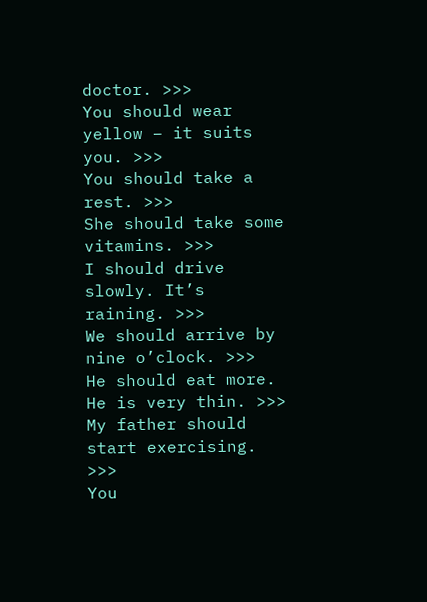doctor. >>>
You should wear yellow – it suits you. >>>
You should take a rest. >>>
She should take some vitamins. >>>
I should drive slowly. It’s raining. >>>
We should arrive by nine o’clock. >>>
He should eat more. He is very thin. >>>
My father should start exercising. >>>
You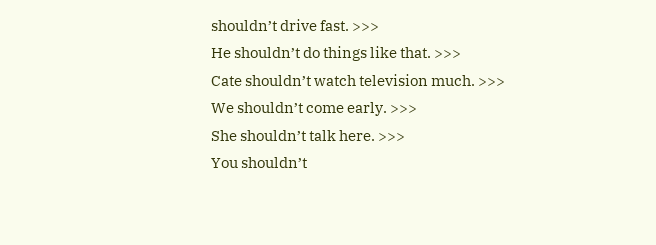shouldn’t drive fast. >>>
He shouldn’t do things like that. >>>
Cate shouldn’t watch television much. >>>
We shouldn’t come early. >>>
She shouldn’t talk here. >>>
You shouldn’t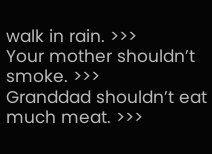walk in rain. >>>
Your mother shouldn’t smoke. >>>
Granddad shouldn’t eat much meat. >>>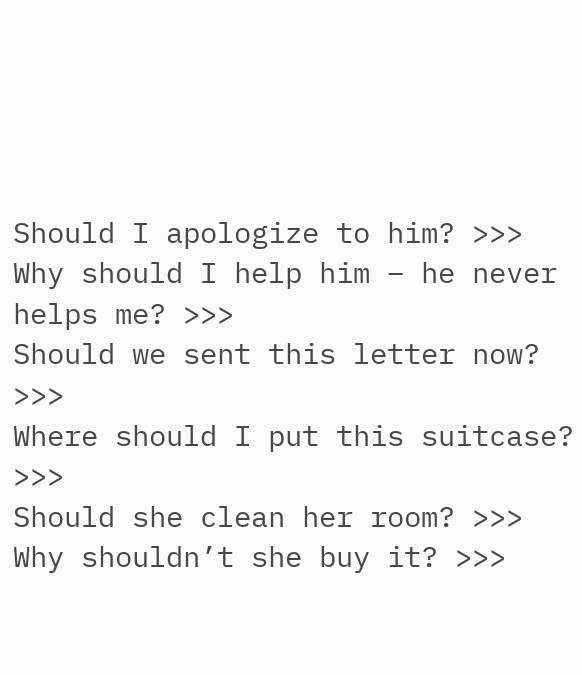Should I apologize to him? >>>
Why should I help him – he never helps me? >>>
Should we sent this letter now? >>>
Where should I put this suitcase? >>>
Should she clean her room? >>>
Why shouldn’t she buy it? >>>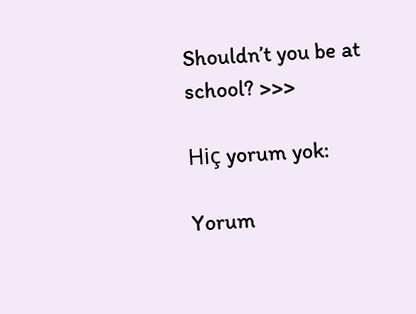Shouldn’t you be at school? >>>

Hiç yorum yok:

Yorum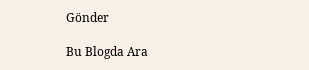Gönder

Bu Blogda Ara